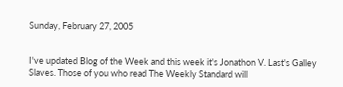Sunday, February 27, 2005


I've updated Blog of the Week and this week it's Jonathon V. Last's Galley Slaves. Those of you who read The Weekly Standard will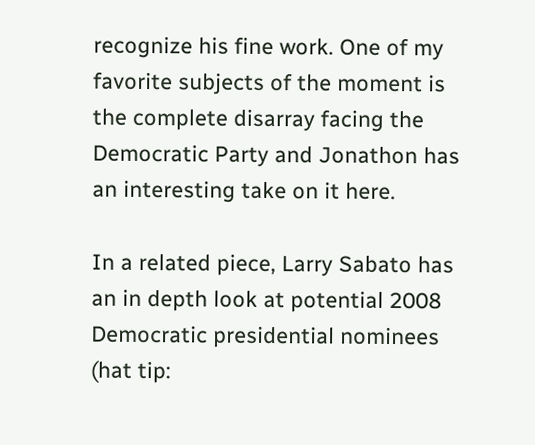recognize his fine work. One of my favorite subjects of the moment is the complete disarray facing the Democratic Party and Jonathon has an interesting take on it here.

In a related piece, Larry Sabato has an in depth look at potential 2008 Democratic presidential nominees (hat tip: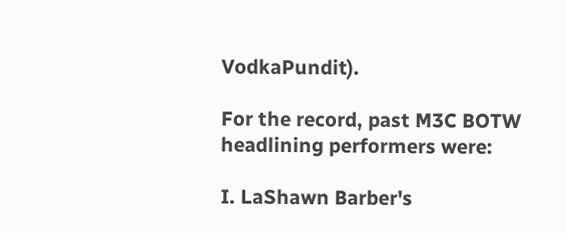VodkaPundit).

For the record, past M3C BOTW headlining performers were:

I. LaShawn Barber's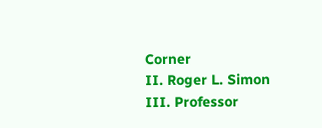Corner
II. Roger L. Simon
III. Professor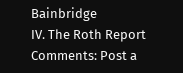Bainbridge
IV. The Roth Report
Comments: Post a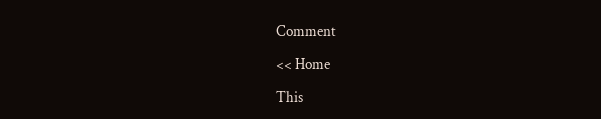Comment

<< Home

This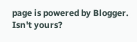page is powered by Blogger. Isn't yours?